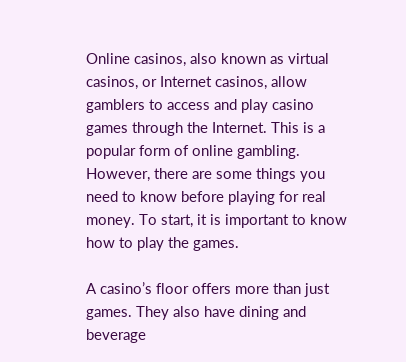Online casinos, also known as virtual casinos, or Internet casinos, allow gamblers to access and play casino games through the Internet. This is a popular form of online gambling. However, there are some things you need to know before playing for real money. To start, it is important to know how to play the games.

A casino’s floor offers more than just games. They also have dining and beverage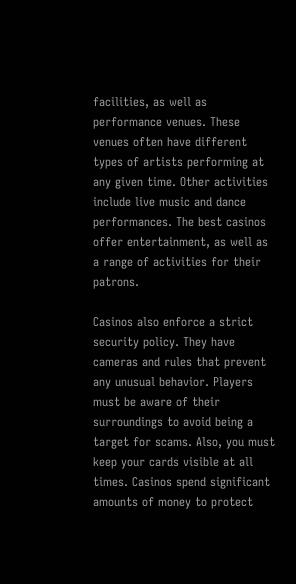facilities, as well as performance venues. These venues often have different types of artists performing at any given time. Other activities include live music and dance performances. The best casinos offer entertainment, as well as a range of activities for their patrons.

Casinos also enforce a strict security policy. They have cameras and rules that prevent any unusual behavior. Players must be aware of their surroundings to avoid being a target for scams. Also, you must keep your cards visible at all times. Casinos spend significant amounts of money to protect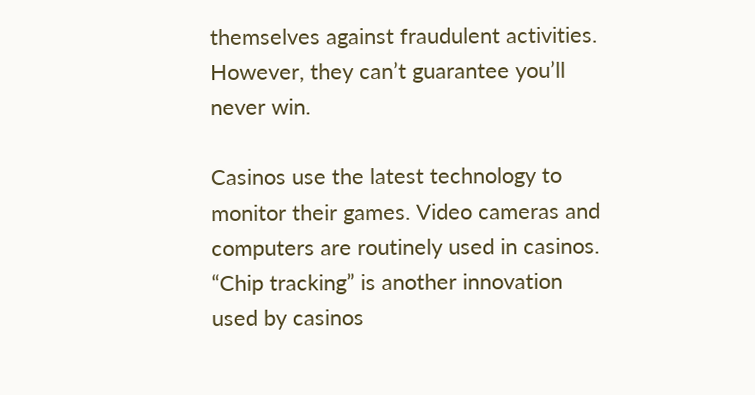themselves against fraudulent activities. However, they can’t guarantee you’ll never win.

Casinos use the latest technology to monitor their games. Video cameras and computers are routinely used in casinos. “Chip tracking” is another innovation used by casinos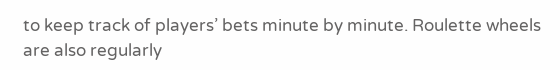to keep track of players’ bets minute by minute. Roulette wheels are also regularly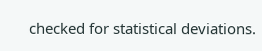checked for statistical deviations.